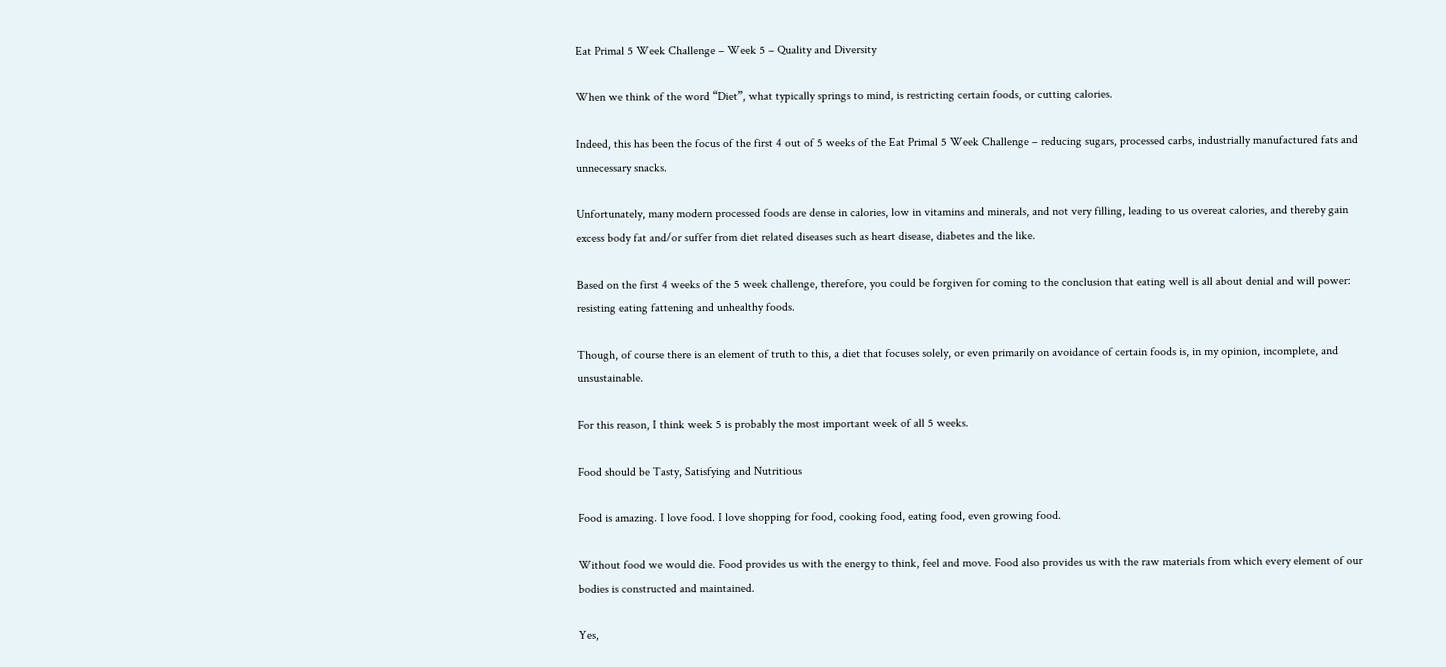Eat Primal 5 Week Challenge – Week 5 – Quality and Diversity

When we think of the word “Diet”, what typically springs to mind, is restricting certain foods, or cutting calories.

Indeed, this has been the focus of the first 4 out of 5 weeks of the Eat Primal 5 Week Challenge – reducing sugars, processed carbs, industrially manufactured fats and unnecessary snacks.

Unfortunately, many modern processed foods are dense in calories, low in vitamins and minerals, and not very filling, leading to us overeat calories, and thereby gain excess body fat and/or suffer from diet related diseases such as heart disease, diabetes and the like.

Based on the first 4 weeks of the 5 week challenge, therefore, you could be forgiven for coming to the conclusion that eating well is all about denial and will power: resisting eating fattening and unhealthy foods.

Though, of course there is an element of truth to this, a diet that focuses solely, or even primarily on avoidance of certain foods is, in my opinion, incomplete, and unsustainable.

For this reason, I think week 5 is probably the most important week of all 5 weeks.

Food should be Tasty, Satisfying and Nutritious

Food is amazing. I love food. I love shopping for food, cooking food, eating food, even growing food.

Without food we would die. Food provides us with the energy to think, feel and move. Food also provides us with the raw materials from which every element of our bodies is constructed and maintained.

Yes,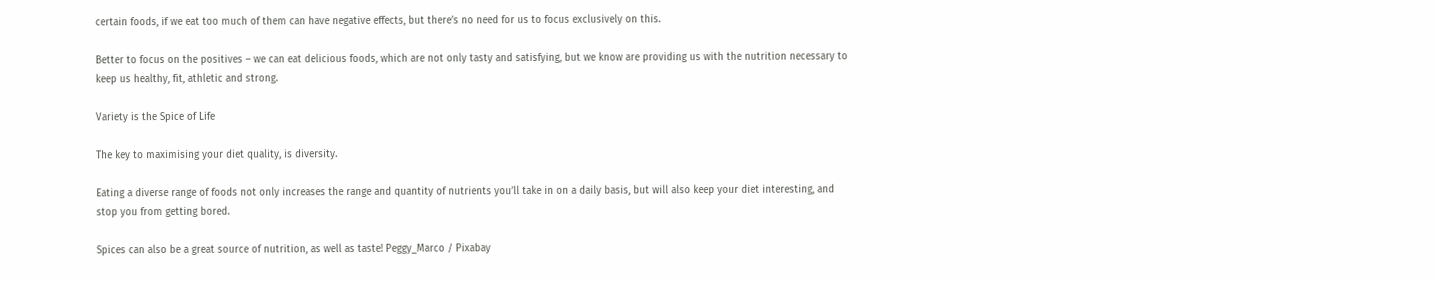certain foods, if we eat too much of them can have negative effects, but there’s no need for us to focus exclusively on this.

Better to focus on the positives – we can eat delicious foods, which are not only tasty and satisfying, but we know are providing us with the nutrition necessary to keep us healthy, fit, athletic and strong.

Variety is the Spice of Life

The key to maximising your diet quality, is diversity.

Eating a diverse range of foods not only increases the range and quantity of nutrients you’ll take in on a daily basis, but will also keep your diet interesting, and stop you from getting bored.

Spices can also be a great source of nutrition, as well as taste! Peggy_Marco / Pixabay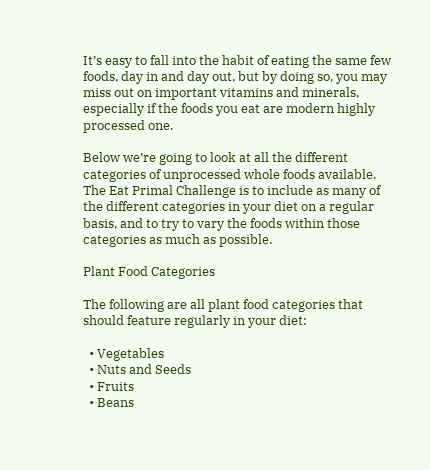It’s easy to fall into the habit of eating the same few foods, day in and day out, but by doing so, you may miss out on important vitamins and minerals, especially if the foods you eat are modern highly processed one.

Below we’re going to look at all the different categories of unprocessed whole foods available. The Eat Primal Challenge is to include as many of the different categories in your diet on a regular basis, and to try to vary the foods within those categories as much as possible.

Plant Food Categories

The following are all plant food categories that should feature regularly in your diet:

  • Vegetables
  • Nuts and Seeds
  • Fruits
  • Beans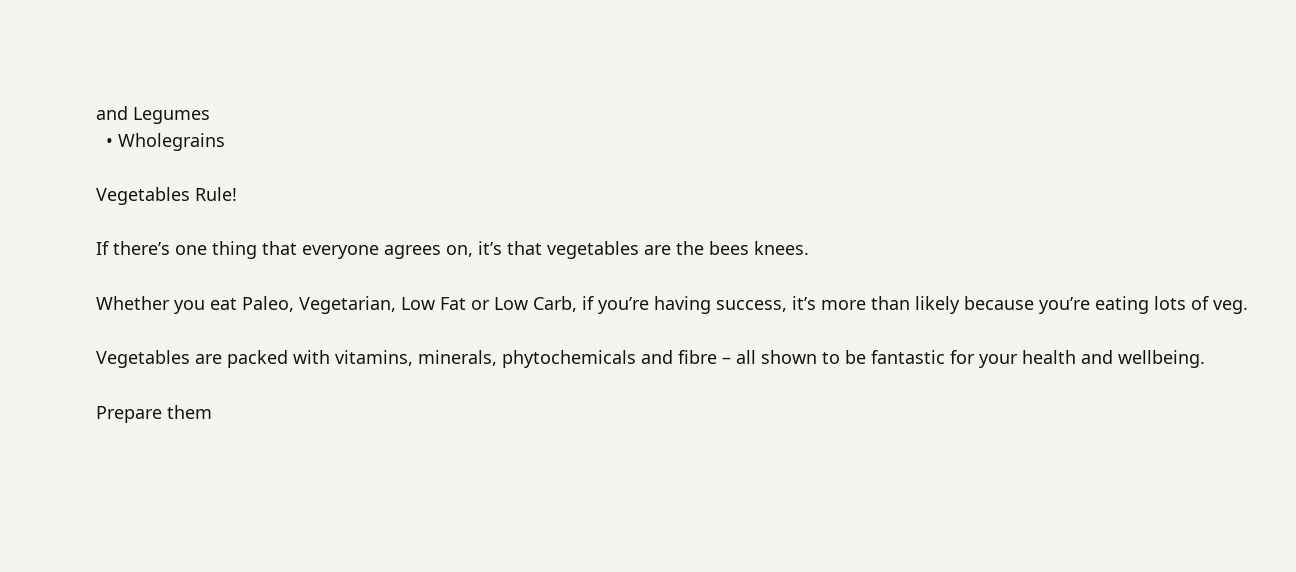and Legumes
  • Wholegrains

Vegetables Rule!

If there’s one thing that everyone agrees on, it’s that vegetables are the bees knees.

Whether you eat Paleo, Vegetarian, Low Fat or Low Carb, if you’re having success, it’s more than likely because you’re eating lots of veg.

Vegetables are packed with vitamins, minerals, phytochemicals and fibre – all shown to be fantastic for your health and wellbeing.

Prepare them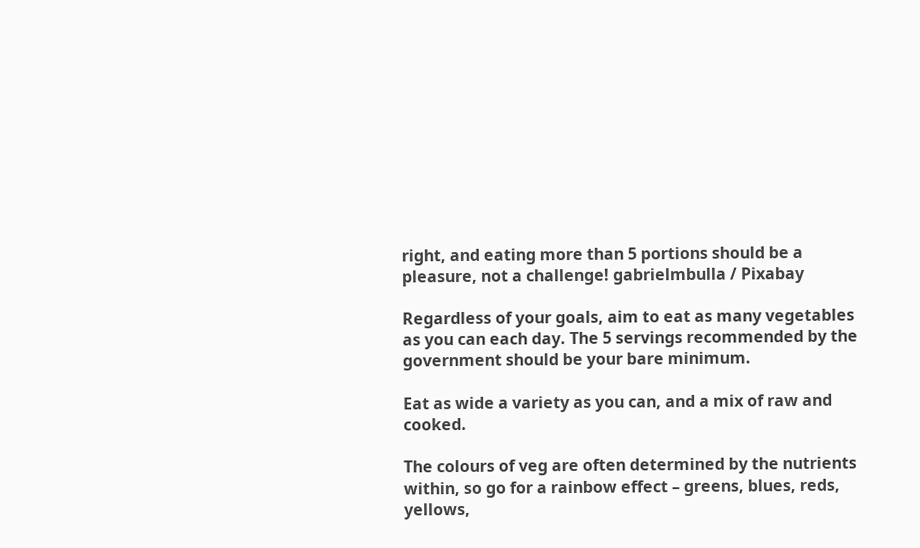right, and eating more than 5 portions should be a pleasure, not a challenge! gabrielmbulla / Pixabay

Regardless of your goals, aim to eat as many vegetables as you can each day. The 5 servings recommended by the government should be your bare minimum.

Eat as wide a variety as you can, and a mix of raw and cooked.

The colours of veg are often determined by the nutrients within, so go for a rainbow effect – greens, blues, reds, yellows,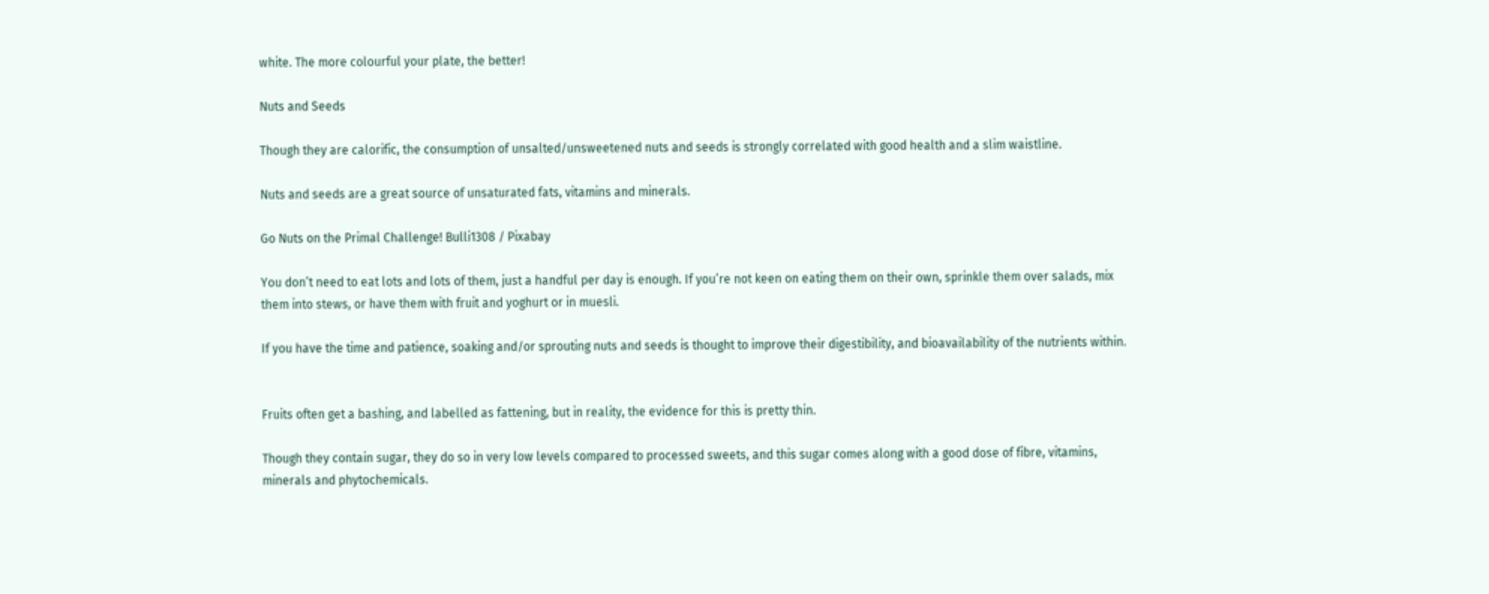white. The more colourful your plate, the better!

Nuts and Seeds

Though they are calorific, the consumption of unsalted/unsweetened nuts and seeds is strongly correlated with good health and a slim waistline.

Nuts and seeds are a great source of unsaturated fats, vitamins and minerals.

Go Nuts on the Primal Challenge! Bulli1308 / Pixabay

You don’t need to eat lots and lots of them, just a handful per day is enough. If you’re not keen on eating them on their own, sprinkle them over salads, mix them into stews, or have them with fruit and yoghurt or in muesli.

If you have the time and patience, soaking and/or sprouting nuts and seeds is thought to improve their digestibility, and bioavailability of the nutrients within.


Fruits often get a bashing, and labelled as fattening, but in reality, the evidence for this is pretty thin.

Though they contain sugar, they do so in very low levels compared to processed sweets, and this sugar comes along with a good dose of fibre, vitamins, minerals and phytochemicals.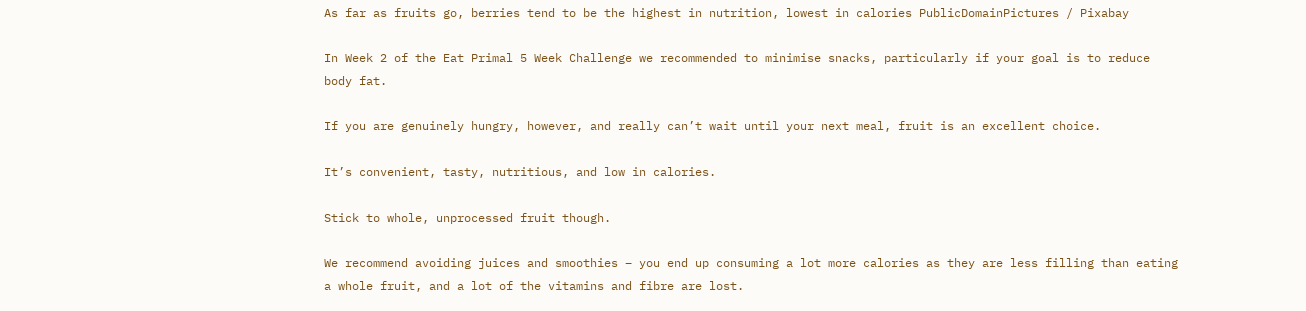As far as fruits go, berries tend to be the highest in nutrition, lowest in calories PublicDomainPictures / Pixabay

In Week 2 of the Eat Primal 5 Week Challenge we recommended to minimise snacks, particularly if your goal is to reduce body fat.

If you are genuinely hungry, however, and really can’t wait until your next meal, fruit is an excellent choice.

It’s convenient, tasty, nutritious, and low in calories.

Stick to whole, unprocessed fruit though.

We recommend avoiding juices and smoothies – you end up consuming a lot more calories as they are less filling than eating a whole fruit, and a lot of the vitamins and fibre are lost.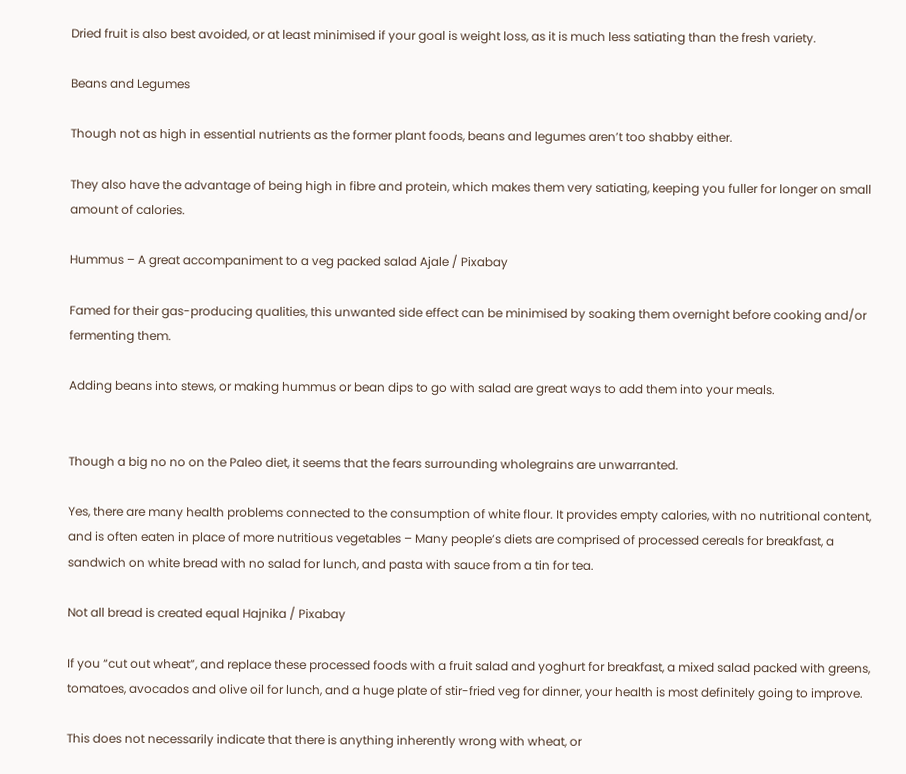Dried fruit is also best avoided, or at least minimised if your goal is weight loss, as it is much less satiating than the fresh variety.

Beans and Legumes

Though not as high in essential nutrients as the former plant foods, beans and legumes aren’t too shabby either.

They also have the advantage of being high in fibre and protein, which makes them very satiating, keeping you fuller for longer on small amount of calories.

Hummus – A great accompaniment to a veg packed salad Ajale / Pixabay

Famed for their gas-producing qualities, this unwanted side effect can be minimised by soaking them overnight before cooking and/or fermenting them.

Adding beans into stews, or making hummus or bean dips to go with salad are great ways to add them into your meals.


Though a big no no on the Paleo diet, it seems that the fears surrounding wholegrains are unwarranted.

Yes, there are many health problems connected to the consumption of white flour. It provides empty calories, with no nutritional content, and is often eaten in place of more nutritious vegetables – Many people’s diets are comprised of processed cereals for breakfast, a sandwich on white bread with no salad for lunch, and pasta with sauce from a tin for tea.

Not all bread is created equal Hajnika / Pixabay

If you “cut out wheat”, and replace these processed foods with a fruit salad and yoghurt for breakfast, a mixed salad packed with greens, tomatoes, avocados and olive oil for lunch, and a huge plate of stir-fried veg for dinner, your health is most definitely going to improve.

This does not necessarily indicate that there is anything inherently wrong with wheat, or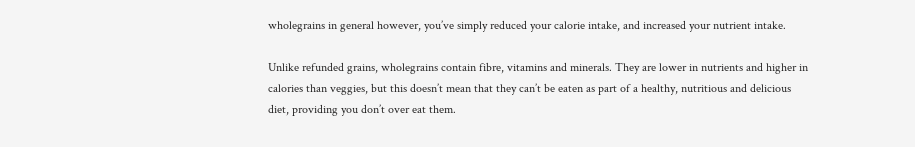wholegrains in general however, you’ve simply reduced your calorie intake, and increased your nutrient intake.

Unlike refunded grains, wholegrains contain fibre, vitamins and minerals. They are lower in nutrients and higher in calories than veggies, but this doesn’t mean that they can’t be eaten as part of a healthy, nutritious and delicious diet, providing you don’t over eat them.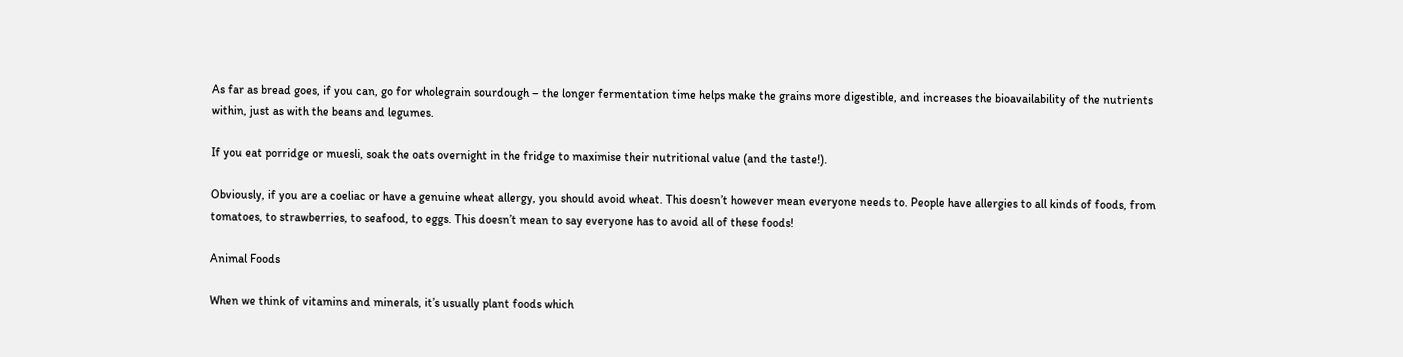As far as bread goes, if you can, go for wholegrain sourdough – the longer fermentation time helps make the grains more digestible, and increases the bioavailability of the nutrients within, just as with the beans and legumes.

If you eat porridge or muesli, soak the oats overnight in the fridge to maximise their nutritional value (and the taste!).

Obviously, if you are a coeliac or have a genuine wheat allergy, you should avoid wheat. This doesn’t however mean everyone needs to. People have allergies to all kinds of foods, from tomatoes, to strawberries, to seafood, to eggs. This doesn’t mean to say everyone has to avoid all of these foods!

Animal Foods

When we think of vitamins and minerals, it’s usually plant foods which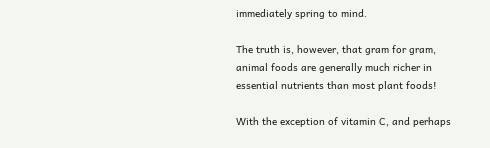immediately spring to mind.

The truth is, however, that gram for gram, animal foods are generally much richer in essential nutrients than most plant foods!

With the exception of vitamin C, and perhaps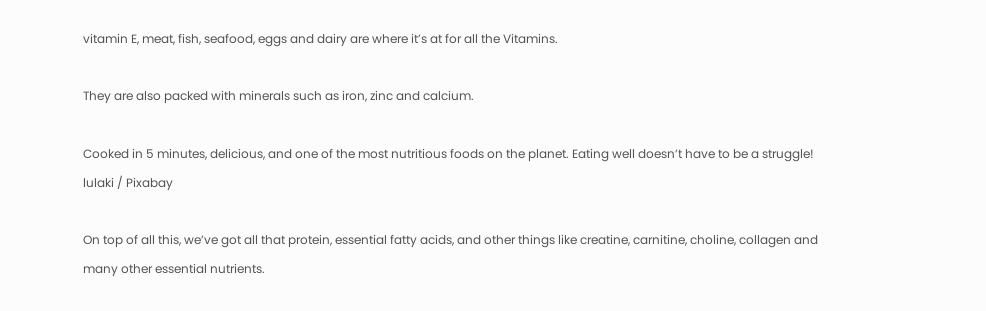vitamin E, meat, fish, seafood, eggs and dairy are where it’s at for all the Vitamins.

They are also packed with minerals such as iron, zinc and calcium.

Cooked in 5 minutes, delicious, and one of the most nutritious foods on the planet. Eating well doesn’t have to be a struggle! lulaki / Pixabay

On top of all this, we’ve got all that protein, essential fatty acids, and other things like creatine, carnitine, choline, collagen and many other essential nutrients.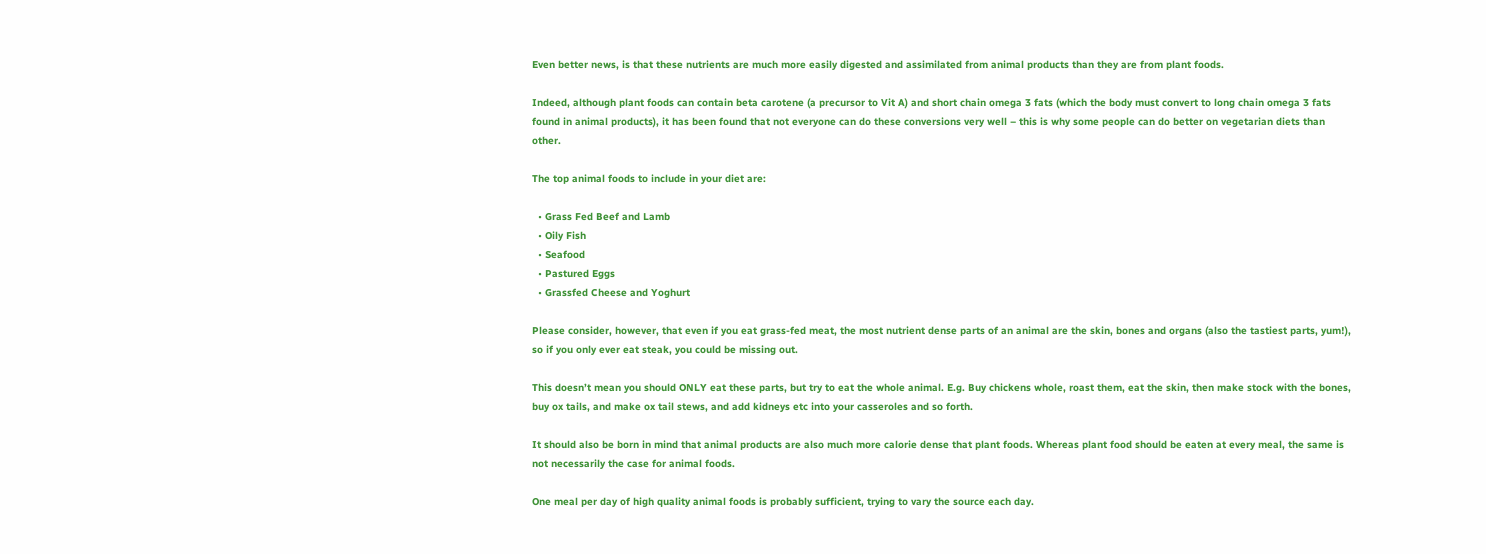Even better news, is that these nutrients are much more easily digested and assimilated from animal products than they are from plant foods.

Indeed, although plant foods can contain beta carotene (a precursor to Vit A) and short chain omega 3 fats (which the body must convert to long chain omega 3 fats found in animal products), it has been found that not everyone can do these conversions very well – this is why some people can do better on vegetarian diets than other.

The top animal foods to include in your diet are:

  • Grass Fed Beef and Lamb
  • Oily Fish
  • Seafood
  • Pastured Eggs
  • Grassfed Cheese and Yoghurt

Please consider, however, that even if you eat grass-fed meat, the most nutrient dense parts of an animal are the skin, bones and organs (also the tastiest parts, yum!), so if you only ever eat steak, you could be missing out.

This doesn’t mean you should ONLY eat these parts, but try to eat the whole animal. E.g. Buy chickens whole, roast them, eat the skin, then make stock with the bones, buy ox tails, and make ox tail stews, and add kidneys etc into your casseroles and so forth.

It should also be born in mind that animal products are also much more calorie dense that plant foods. Whereas plant food should be eaten at every meal, the same is not necessarily the case for animal foods.

One meal per day of high quality animal foods is probably sufficient, trying to vary the source each day.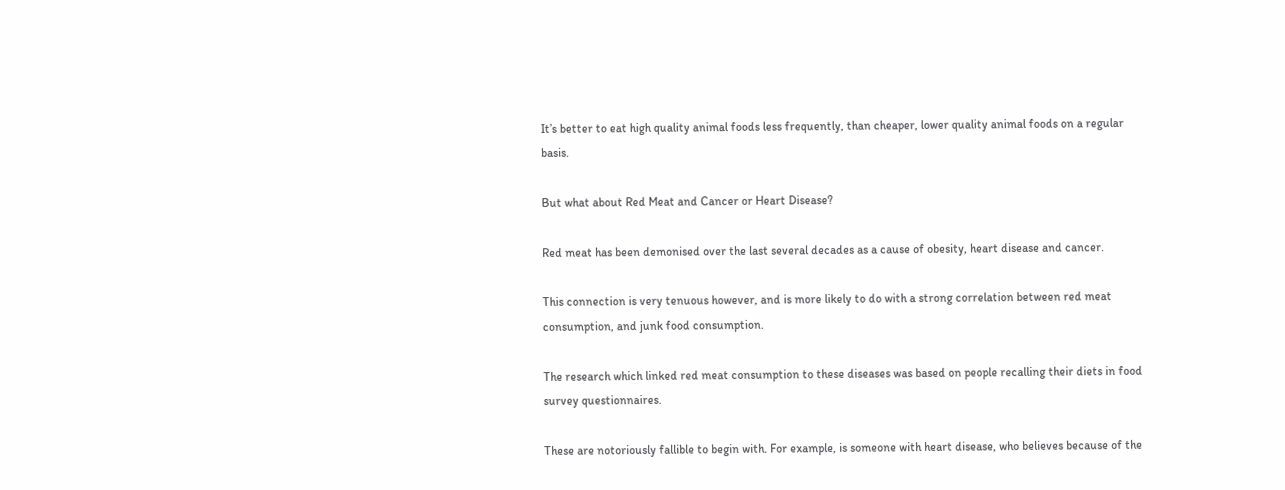It’s better to eat high quality animal foods less frequently, than cheaper, lower quality animal foods on a regular basis.

But what about Red Meat and Cancer or Heart Disease?

Red meat has been demonised over the last several decades as a cause of obesity, heart disease and cancer.

This connection is very tenuous however, and is more likely to do with a strong correlation between red meat consumption, and junk food consumption.

The research which linked red meat consumption to these diseases was based on people recalling their diets in food survey questionnaires.

These are notoriously fallible to begin with. For example, is someone with heart disease, who believes because of the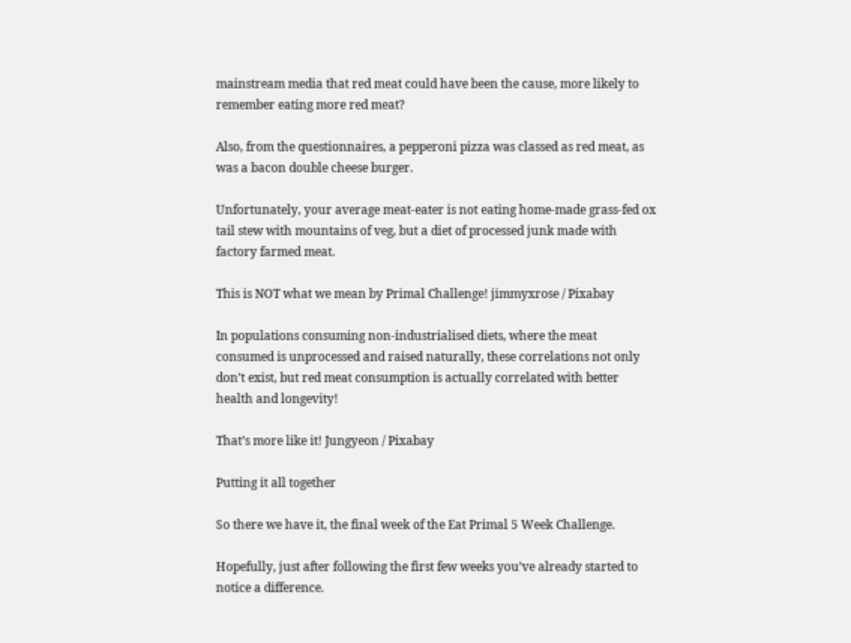mainstream media that red meat could have been the cause, more likely to remember eating more red meat?

Also, from the questionnaires, a pepperoni pizza was classed as red meat, as was a bacon double cheese burger.

Unfortunately, your average meat-eater is not eating home-made grass-fed ox tail stew with mountains of veg, but a diet of processed junk made with factory farmed meat.

This is NOT what we mean by Primal Challenge! jimmyxrose / Pixabay

In populations consuming non-industrialised diets, where the meat consumed is unprocessed and raised naturally, these correlations not only don’t exist, but red meat consumption is actually correlated with better health and longevity!

That’s more like it! Jungyeon / Pixabay

Putting it all together

So there we have it, the final week of the Eat Primal 5 Week Challenge.

Hopefully, just after following the first few weeks you’ve already started to notice a difference.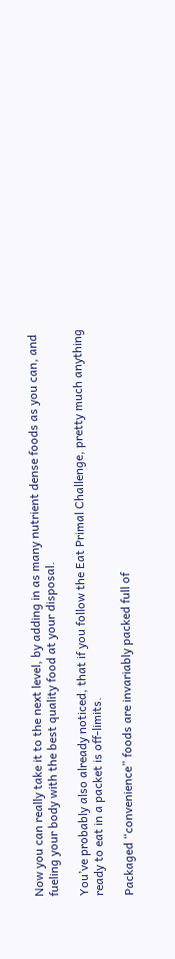Now you can really take it to the next level, by adding in as many nutrient dense foods as you can, and fueling your body with the best quality food at your disposal.

You’ve probably also already noticed, that if you follow the Eat Primal Challenge, pretty much anything ready to eat in a packet is off-limits.

Packaged “convenience” foods are invariably packed full of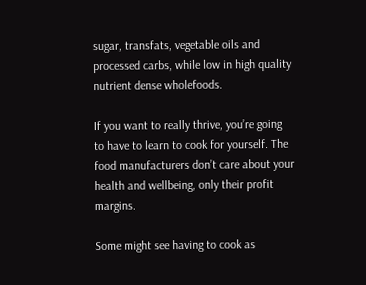sugar, transfats, vegetable oils and processed carbs, while low in high quality nutrient dense wholefoods.

If you want to really thrive, you’re going to have to learn to cook for yourself. The food manufacturers don’t care about your health and wellbeing, only their profit margins.

Some might see having to cook as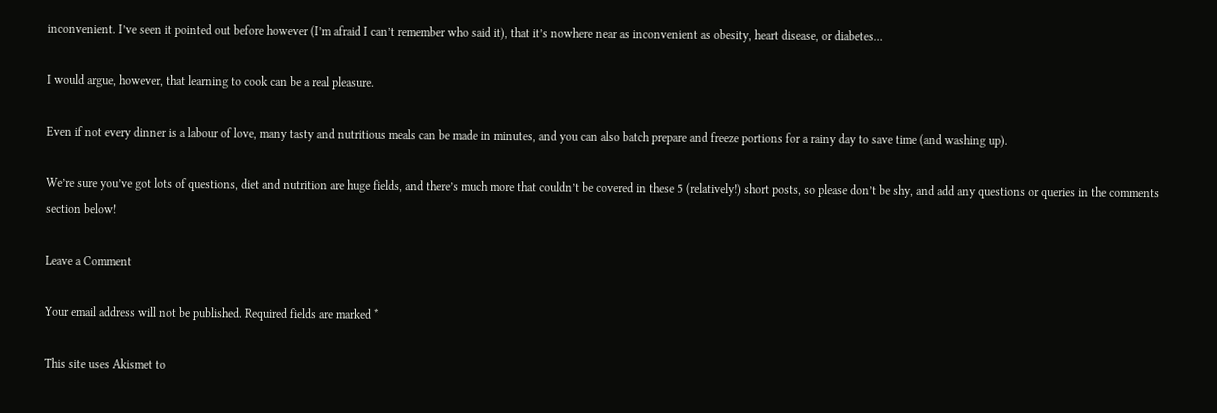inconvenient. I’ve seen it pointed out before however (I’m afraid I can’t remember who said it), that it’s nowhere near as inconvenient as obesity, heart disease, or diabetes…

I would argue, however, that learning to cook can be a real pleasure.

Even if not every dinner is a labour of love, many tasty and nutritious meals can be made in minutes, and you can also batch prepare and freeze portions for a rainy day to save time (and washing up).

We’re sure you’ve got lots of questions, diet and nutrition are huge fields, and there’s much more that couldn’t be covered in these 5 (relatively!) short posts, so please don’t be shy, and add any questions or queries in the comments section below!

Leave a Comment

Your email address will not be published. Required fields are marked *

This site uses Akismet to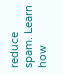reduce spam. Learn how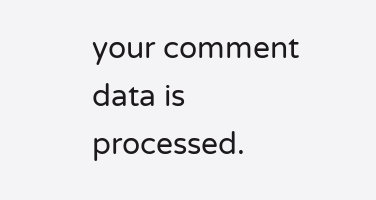your comment data is processed.